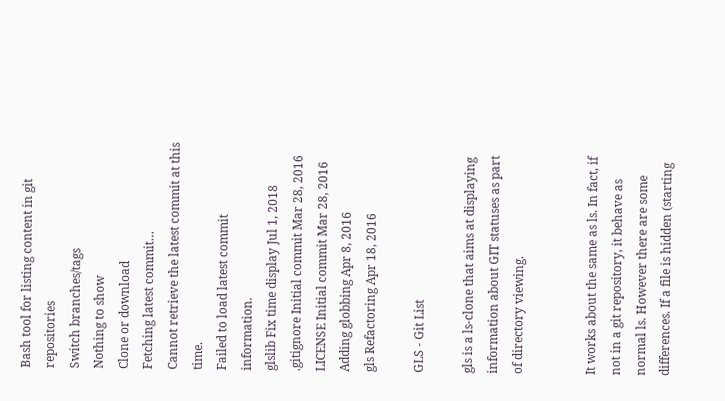Bash tool for listing content in git repositories
Switch branches/tags
Nothing to show
Clone or download
Fetching latest commit…
Cannot retrieve the latest commit at this time.
Failed to load latest commit information.
glslib Fix time display Jul 1, 2018
.gitignore Initial commit Mar 28, 2016
LICENSE Initial commit Mar 28, 2016 Adding globbing Apr 8, 2016
gls Refactoring Apr 18, 2016

GLS - Git List

gls is a ls-clone that aims at displaying information about GIT statuses as part of directory viewing.


It works about the same as ls. In fact, if not in a git repository, it behave as normal ls. However there are some differences. If a file is hidden (starting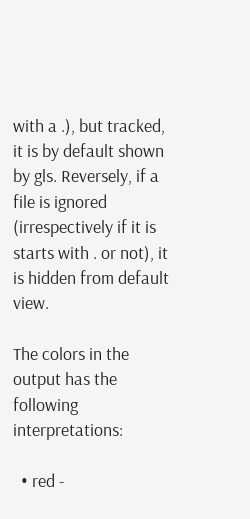with a .), but tracked, it is by default shown by gls. Reversely, if a file is ignored (irrespectively if it is starts with . or not), it is hidden from default view.

The colors in the output has the following interpretations:

  • red -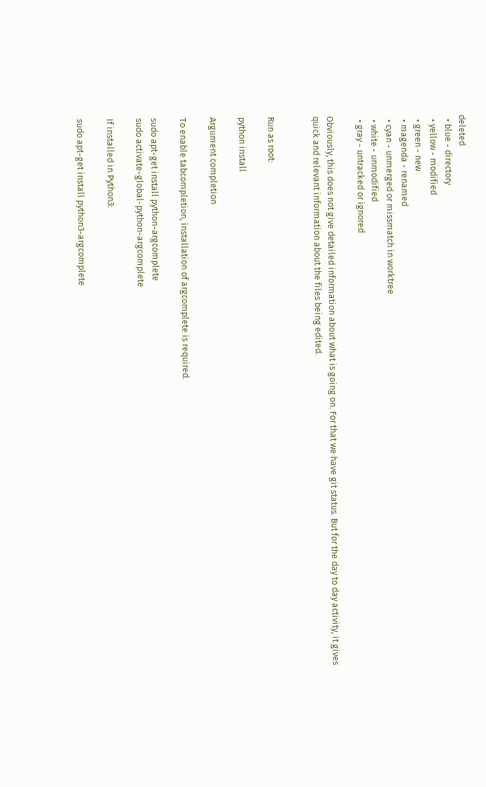deleted
  • blue - directory
  • yellow - modified
  • green - new
  • magenda - renamed
  • cyan - unmerged or missmatch in worktree
  • white - unmodified
  • gray - untracked or ignored

Obviously, this does not give detailed information about what is going on. For that we have git status. But for the day to day activity, it gives quick and relevant information about the files being edited.


Run as root:

python install

Argument completion

To enable tabcompletion, installation of argcomplete is required.

sudo apt-get install python-argcomplete
sudo activate-global-python-argcomplete

If installed in Python3:

sudo apt-get install python3-argcomplete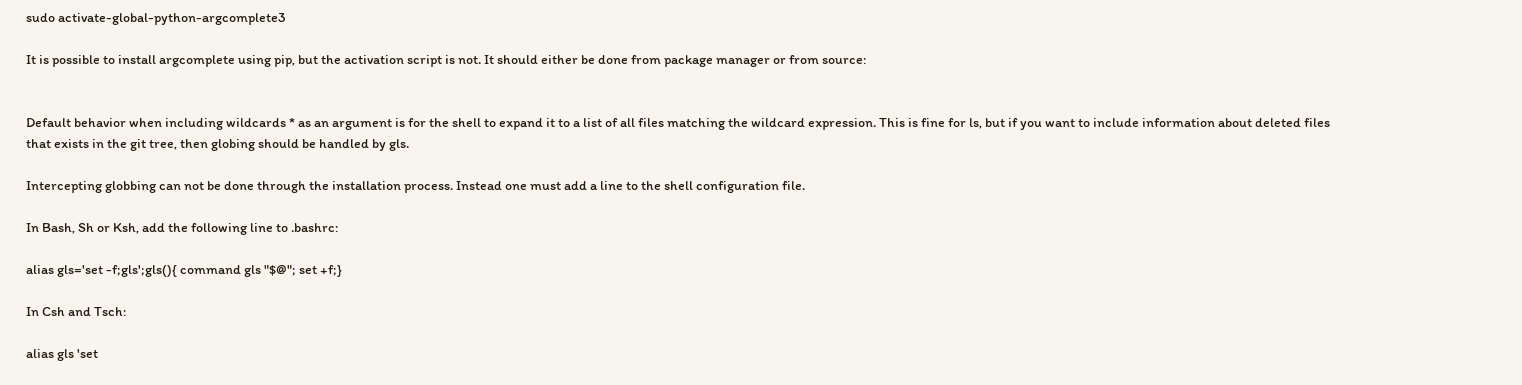sudo activate-global-python-argcomplete3

It is possible to install argcomplete using pip, but the activation script is not. It should either be done from package manager or from source:


Default behavior when including wildcards * as an argument is for the shell to expand it to a list of all files matching the wildcard expression. This is fine for ls, but if you want to include information about deleted files that exists in the git tree, then globing should be handled by gls.

Intercepting globbing can not be done through the installation process. Instead one must add a line to the shell configuration file.

In Bash, Sh or Ksh, add the following line to .bashrc:

alias gls='set -f;gls';gls(){ command gls "$@"; set +f;}

In Csh and Tsch:

alias gls 'set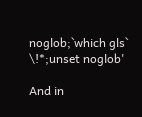noglob;`which gls` \!*;unset noglob'

And in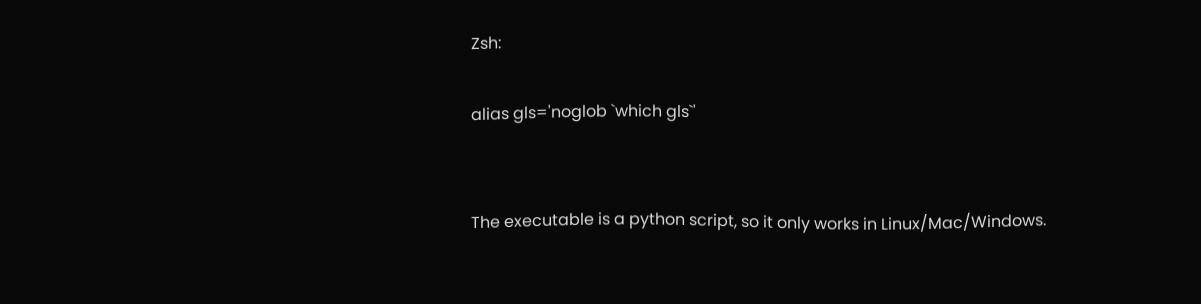Zsh:

alias gls='noglob `which gls`'


The executable is a python script, so it only works in Linux/Mac/Windows.